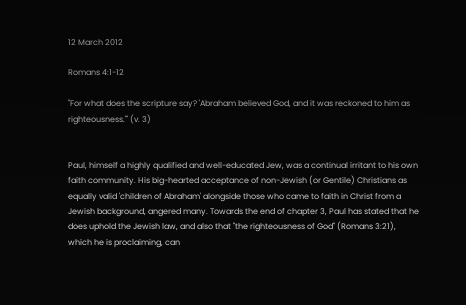12 March 2012

Romans 4:1-12

"For what does the scripture say? 'Abraham believed God, and it was reckoned to him as righteousness.'" (v. 3)


Paul, himself a highly qualified and well-educated Jew, was a continual irritant to his own faith community. His big-hearted acceptance of non-Jewish (or Gentile) Christians as equally valid 'children of Abraham' alongside those who came to faith in Christ from a Jewish background, angered many. Towards the end of chapter 3, Paul has stated that he does uphold the Jewish law, and also that "the righteousness of God" (Romans 3:21), which he is proclaiming, can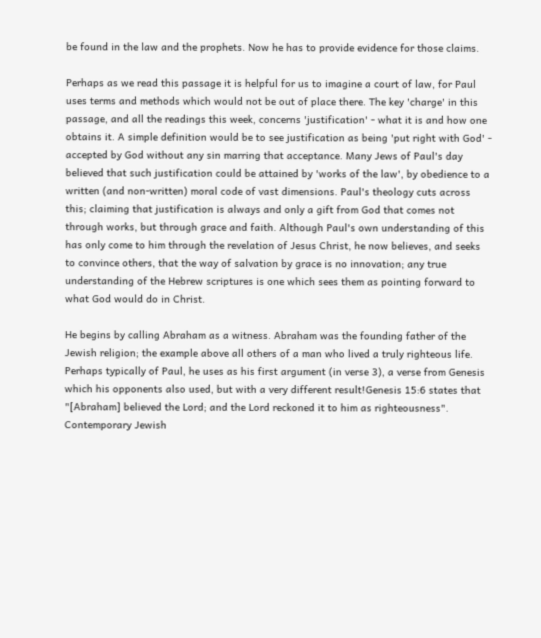be found in the law and the prophets. Now he has to provide evidence for those claims.

Perhaps as we read this passage it is helpful for us to imagine a court of law, for Paul uses terms and methods which would not be out of place there. The key 'charge' in this passage, and all the readings this week, concerns 'justification' - what it is and how one obtains it. A simple definition would be to see justification as being 'put right with God' - accepted by God without any sin marring that acceptance. Many Jews of Paul's day believed that such justification could be attained by 'works of the law', by obedience to a written (and non-written) moral code of vast dimensions. Paul's theology cuts across this; claiming that justification is always and only a gift from God that comes not through works, but through grace and faith. Although Paul's own understanding of this has only come to him through the revelation of Jesus Christ, he now believes, and seeks to convince others, that the way of salvation by grace is no innovation; any true understanding of the Hebrew scriptures is one which sees them as pointing forward to what God would do in Christ.

He begins by calling Abraham as a witness. Abraham was the founding father of the Jewish religion; the example above all others of a man who lived a truly righteous life. Perhaps typically of Paul, he uses as his first argument (in verse 3), a verse from Genesis which his opponents also used, but with a very different result!Genesis 15:6 states that "[Abraham] believed the Lord; and the Lord reckoned it to him as righteousness". Contemporary Jewish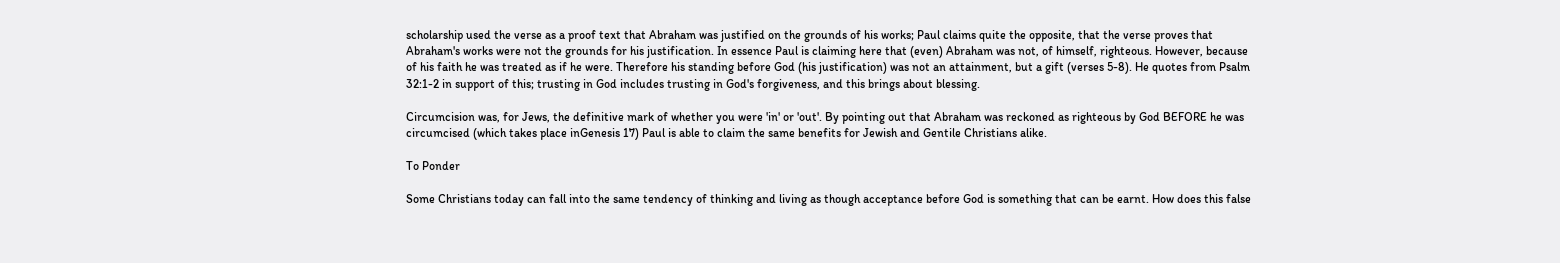scholarship used the verse as a proof text that Abraham was justified on the grounds of his works; Paul claims quite the opposite, that the verse proves that Abraham's works were not the grounds for his justification. In essence Paul is claiming here that (even) Abraham was not, of himself, righteous. However, because of his faith he was treated as if he were. Therefore his standing before God (his justification) was not an attainment, but a gift (verses 5-8). He quotes from Psalm 32:1-2 in support of this; trusting in God includes trusting in God's forgiveness, and this brings about blessing.

Circumcision was, for Jews, the definitive mark of whether you were 'in' or 'out'. By pointing out that Abraham was reckoned as righteous by God BEFORE he was circumcised (which takes place inGenesis 17) Paul is able to claim the same benefits for Jewish and Gentile Christians alike.

To Ponder

Some Christians today can fall into the same tendency of thinking and living as though acceptance before God is something that can be earnt. How does this false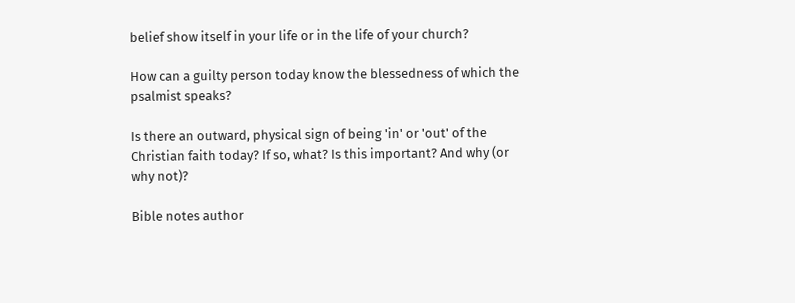belief show itself in your life or in the life of your church?

How can a guilty person today know the blessedness of which the psalmist speaks?

Is there an outward, physical sign of being 'in' or 'out' of the Christian faith today? If so, what? Is this important? And why (or why not)?

Bible notes author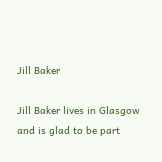Jill Baker

Jill Baker lives in Glasgow and is glad to be part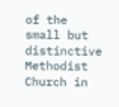of the small but distinctive Methodist Church in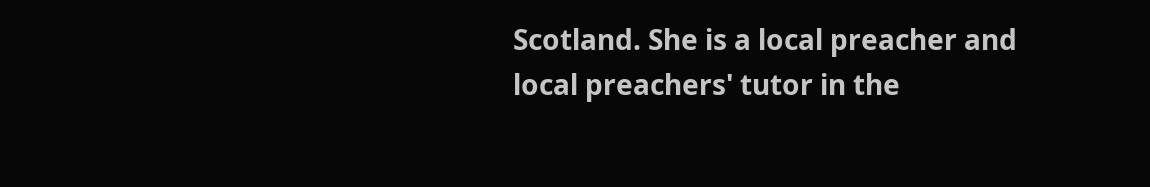Scotland. She is a local preacher and local preachers' tutor in the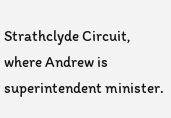Strathclyde Circuit, where Andrew is superintendent minister.